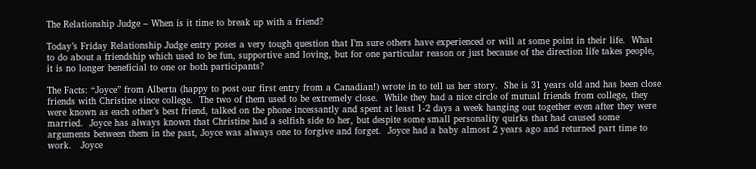The Relationship Judge – When is it time to break up with a friend?

Today’s Friday Relationship Judge entry poses a very tough question that I’m sure others have experienced or will at some point in their life.  What to do about a friendship which used to be fun, supportive and loving, but for one particular reason or just because of the direction life takes people, it is no longer beneficial to one or both participants?

The Facts: “Joyce” from Alberta (happy to post our first entry from a Canadian!) wrote in to tell us her story.  She is 31 years old and has been close friends with Christine since college.  The two of them used to be extremely close.  While they had a nice circle of mutual friends from college, they were known as each other’s best friend, talked on the phone incessantly and spent at least 1-2 days a week hanging out together even after they were married.  Joyce has always known that Christine had a selfish side to her, but despite some small personality quirks that had caused some arguments between them in the past, Joyce was always one to forgive and forget.  Joyce had a baby almost 2 years ago and returned part time to work.   Joyce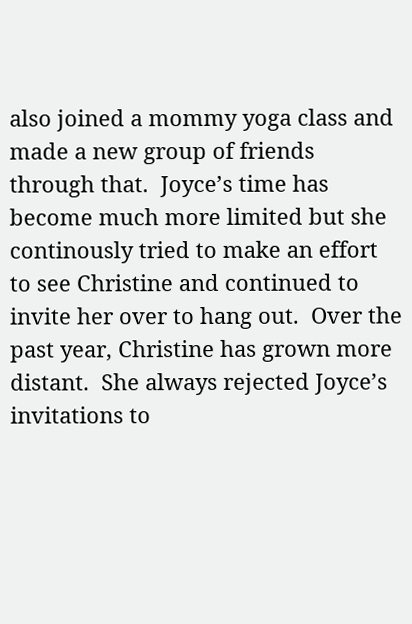also joined a mommy yoga class and made a new group of friends through that.  Joyce’s time has become much more limited but she continously tried to make an effort to see Christine and continued to invite her over to hang out.  Over the past year, Christine has grown more distant.  She always rejected Joyce’s invitations to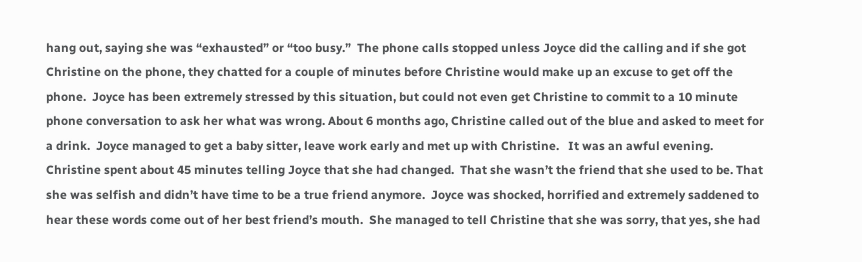hang out, saying she was “exhausted” or “too busy.”  The phone calls stopped unless Joyce did the calling and if she got Christine on the phone, they chatted for a couple of minutes before Christine would make up an excuse to get off the phone.  Joyce has been extremely stressed by this situation, but could not even get Christine to commit to a 10 minute phone conversation to ask her what was wrong. About 6 months ago, Christine called out of the blue and asked to meet for a drink.  Joyce managed to get a baby sitter, leave work early and met up with Christine.   It was an awful evening.  Christine spent about 45 minutes telling Joyce that she had changed.  That she wasn’t the friend that she used to be. That she was selfish and didn’t have time to be a true friend anymore.  Joyce was shocked, horrified and extremely saddened to hear these words come out of her best friend’s mouth.  She managed to tell Christine that she was sorry, that yes, she had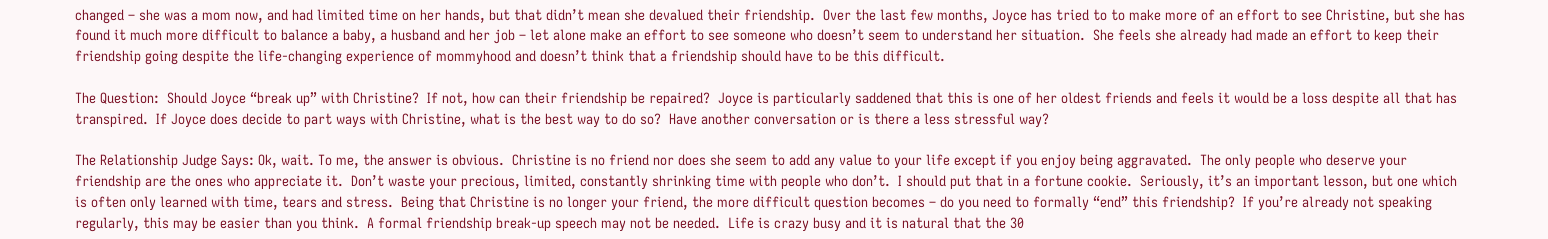changed – she was a mom now, and had limited time on her hands, but that didn’t mean she devalued their friendship.  Over the last few months, Joyce has tried to to make more of an effort to see Christine, but she has found it much more difficult to balance a baby, a husband and her job – let alone make an effort to see someone who doesn’t seem to understand her situation.  She feels she already had made an effort to keep their friendship going despite the life-changing experience of mommyhood and doesn’t think that a friendship should have to be this difficult.

The Question:  Should Joyce “break up” with Christine?  If not, how can their friendship be repaired?  Joyce is particularly saddened that this is one of her oldest friends and feels it would be a loss despite all that has transpired.  If Joyce does decide to part ways with Christine, what is the best way to do so?  Have another conversation or is there a less stressful way?

The Relationship Judge Says: Ok, wait. To me, the answer is obvious.  Christine is no friend nor does she seem to add any value to your life except if you enjoy being aggravated.  The only people who deserve your friendship are the ones who appreciate it.  Don’t waste your precious, limited, constantly shrinking time with people who don’t.  I should put that in a fortune cookie.  Seriously, it’s an important lesson, but one which is often only learned with time, tears and stress.  Being that Christine is no longer your friend, the more difficult question becomes – do you need to formally “end” this friendship?  If you’re already not speaking regularly, this may be easier than you think.  A formal friendship break-up speech may not be needed.  Life is crazy busy and it is natural that the 30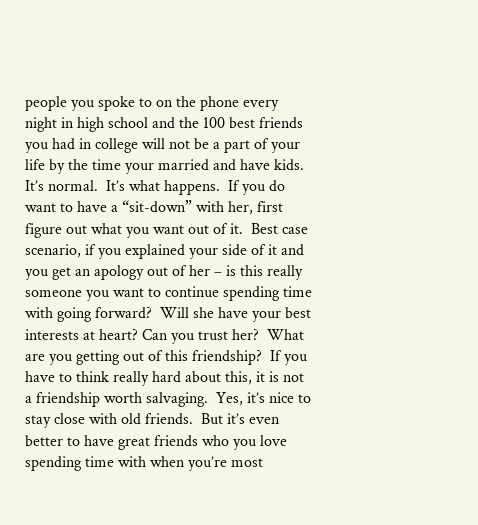people you spoke to on the phone every night in high school and the 100 best friends you had in college will not be a part of your life by the time your married and have kids.  It’s normal.  It’s what happens.  If you do want to have a “sit-down” with her, first figure out what you want out of it.  Best case scenario, if you explained your side of it and you get an apology out of her – is this really someone you want to continue spending time with going forward?  Will she have your best interests at heart? Can you trust her?  What are you getting out of this friendship?  If you have to think really hard about this, it is not a friendship worth salvaging.  Yes, it’s nice to stay close with old friends.  But it’s even better to have great friends who you love spending time with when you’re most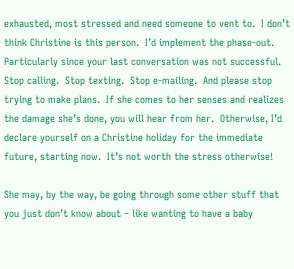exhausted, most stressed and need someone to vent to.  I don’t think Christine is this person.  I’d implement the phase-out.  Particularly since your last conversation was not successful.  Stop calling.  Stop texting.  Stop e-mailing.  And please stop trying to make plans.  If she comes to her senses and realizes the damage she’s done, you will hear from her.  Otherwise, I’d declare yourself on a Christine holiday for the immediate future, starting now.  It’s not worth the stress otherwise!

She may, by the way, be going through some other stuff that you just don’t know about – like wanting to have a baby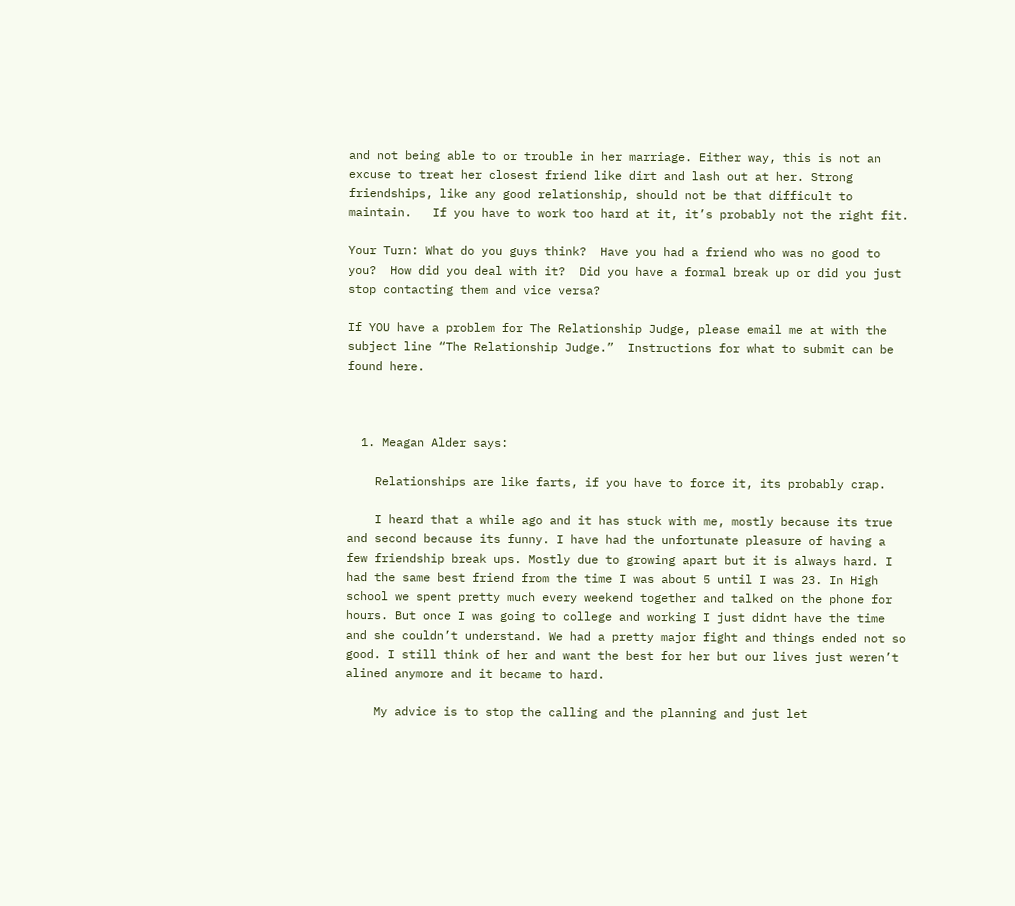and not being able to or trouble in her marriage. Either way, this is not an excuse to treat her closest friend like dirt and lash out at her. Strong friendships, like any good relationship, should not be that difficult to maintain.   If you have to work too hard at it, it’s probably not the right fit.

Your Turn: What do you guys think?  Have you had a friend who was no good to you?  How did you deal with it?  Did you have a formal break up or did you just stop contacting them and vice versa?

If YOU have a problem for The Relationship Judge, please email me at with the subject line “The Relationship Judge.”  Instructions for what to submit can be found here.



  1. Meagan Alder says:

    Relationships are like farts, if you have to force it, its probably crap.

    I heard that a while ago and it has stuck with me, mostly because its true and second because its funny. I have had the unfortunate pleasure of having a few friendship break ups. Mostly due to growing apart but it is always hard. I had the same best friend from the time I was about 5 until I was 23. In High school we spent pretty much every weekend together and talked on the phone for hours. But once I was going to college and working I just didnt have the time and she couldn’t understand. We had a pretty major fight and things ended not so good. I still think of her and want the best for her but our lives just weren’t alined anymore and it became to hard.

    My advice is to stop the calling and the planning and just let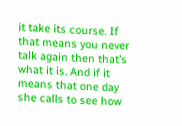it take its course. If that means you never talk again then that’s what it is. And if it means that one day she calls to see how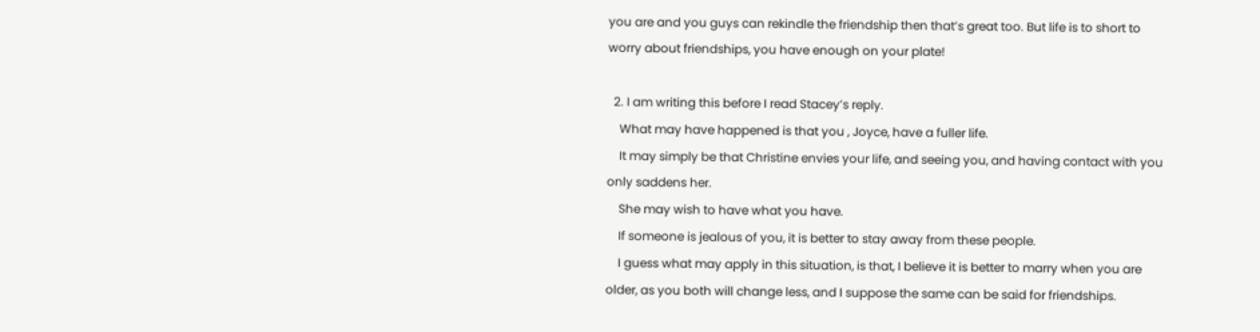you are and you guys can rekindle the friendship then that’s great too. But life is to short to worry about friendships, you have enough on your plate!

  2. I am writing this before I read Stacey’s reply.
    What may have happened is that you , Joyce, have a fuller life.
    It may simply be that Christine envies your life, and seeing you, and having contact with you only saddens her.
    She may wish to have what you have.
    If someone is jealous of you, it is better to stay away from these people.
    I guess what may apply in this situation, is that, I believe it is better to marry when you are older, as you both will change less, and I suppose the same can be said for friendships.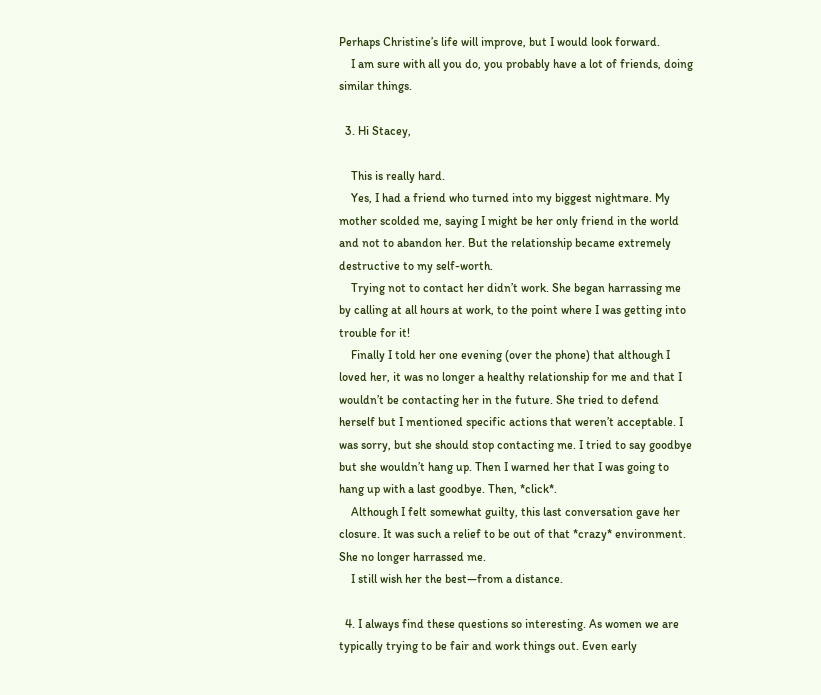Perhaps Christine’s life will improve, but I would look forward.
    I am sure with all you do, you probably have a lot of friends, doing similar things.

  3. Hi Stacey,

    This is really hard.
    Yes, I had a friend who turned into my biggest nightmare. My mother scolded me, saying I might be her only friend in the world and not to abandon her. But the relationship became extremely destructive to my self-worth.
    Trying not to contact her didn’t work. She began harrassing me by calling at all hours at work, to the point where I was getting into trouble for it!
    Finally I told her one evening (over the phone) that although I loved her, it was no longer a healthy relationship for me and that I wouldn’t be contacting her in the future. She tried to defend herself but I mentioned specific actions that weren’t acceptable. I was sorry, but she should stop contacting me. I tried to say goodbye but she wouldn’t hang up. Then I warned her that I was going to hang up with a last goodbye. Then, *click*.
    Although I felt somewhat guilty, this last conversation gave her closure. It was such a relief to be out of that *crazy* environment. She no longer harrassed me.
    I still wish her the best—from a distance.

  4. I always find these questions so interesting. As women we are typically trying to be fair and work things out. Even early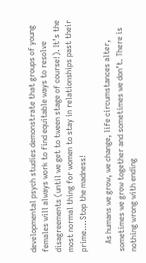developmental psych studies demonstrate that groups of young females will always work to find equitable ways to resolve disagreements (until we get to tween stage of course!). It’s the most normal thing for women to stay in relationships past their prime….Stop the madness!

    As humans we grow, we change, life circumstances alter, sometimes we grow together and sometimes we don’t. There is nothing wrong with ending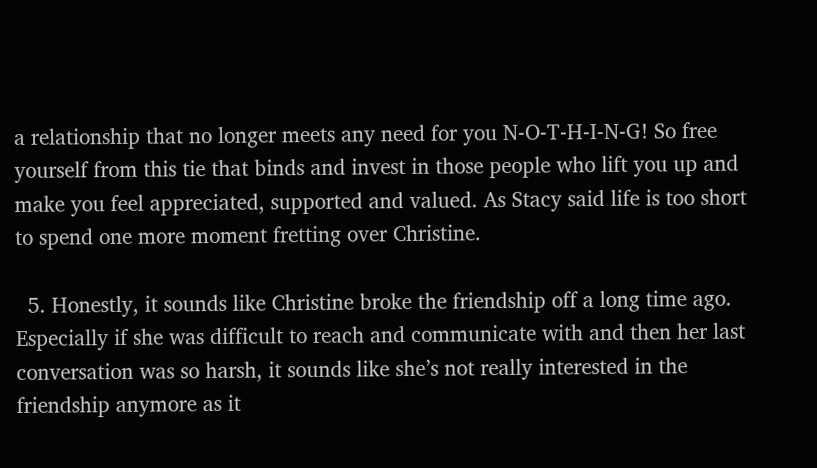a relationship that no longer meets any need for you N-O-T-H-I-N-G! So free yourself from this tie that binds and invest in those people who lift you up and make you feel appreciated, supported and valued. As Stacy said life is too short to spend one more moment fretting over Christine.

  5. Honestly, it sounds like Christine broke the friendship off a long time ago. Especially if she was difficult to reach and communicate with and then her last conversation was so harsh, it sounds like she’s not really interested in the friendship anymore as it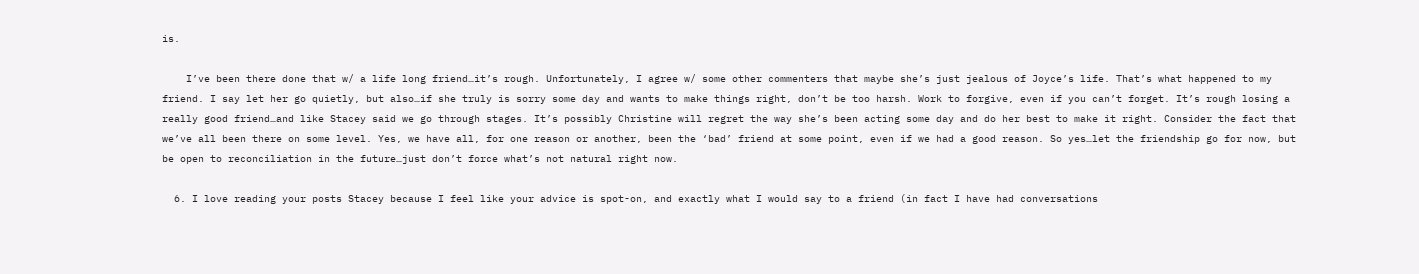is.

    I’ve been there done that w/ a life long friend…it’s rough. Unfortunately, I agree w/ some other commenters that maybe she’s just jealous of Joyce’s life. That’s what happened to my friend. I say let her go quietly, but also…if she truly is sorry some day and wants to make things right, don’t be too harsh. Work to forgive, even if you can’t forget. It’s rough losing a really good friend…and like Stacey said we go through stages. It’s possibly Christine will regret the way she’s been acting some day and do her best to make it right. Consider the fact that we’ve all been there on some level. Yes, we have all, for one reason or another, been the ‘bad’ friend at some point, even if we had a good reason. So yes…let the friendship go for now, but be open to reconciliation in the future…just don’t force what’s not natural right now.

  6. I love reading your posts Stacey because I feel like your advice is spot-on, and exactly what I would say to a friend (in fact I have had conversations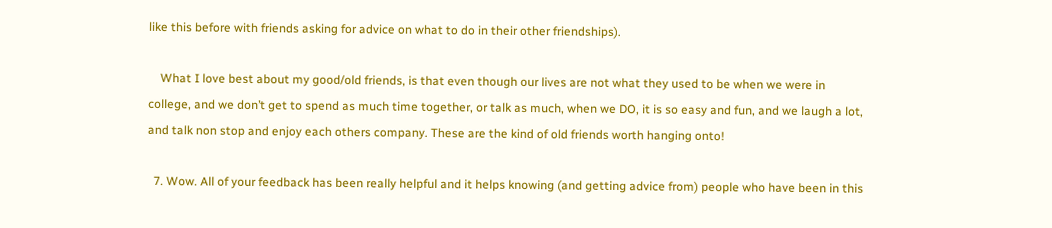like this before with friends asking for advice on what to do in their other friendships).

    What I love best about my good/old friends, is that even though our lives are not what they used to be when we were in college, and we don’t get to spend as much time together, or talk as much, when we DO, it is so easy and fun, and we laugh a lot, and talk non stop and enjoy each others company. These are the kind of old friends worth hanging onto!

  7. Wow. All of your feedback has been really helpful and it helps knowing (and getting advice from) people who have been in this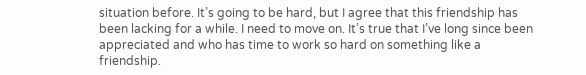situation before. It’s going to be hard, but I agree that this friendship has been lacking for a while. I need to move on. It’s true that I’ve long since been appreciated and who has time to work so hard on something like a friendship.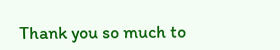Thank you so much to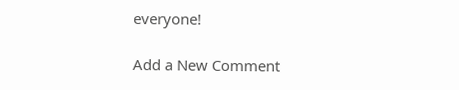everyone!

Add a New Comment